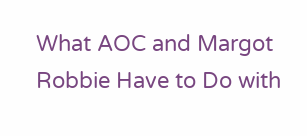What AOC and Margot Robbie Have to Do with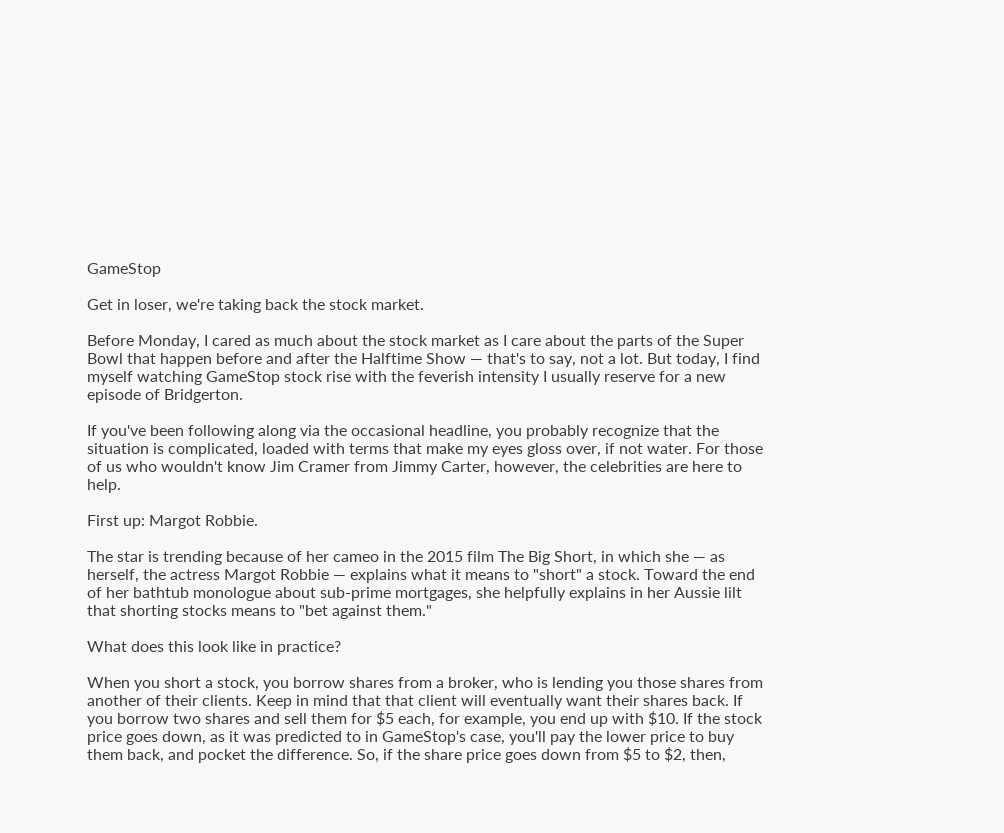GameStop

Get in loser, we're taking back the stock market.

Before Monday, I cared as much about the stock market as I care about the parts of the Super Bowl that happen before and after the Halftime Show — that's to say, not a lot. But today, I find myself watching GameStop stock rise with the feverish intensity I usually reserve for a new episode of Bridgerton.

If you've been following along via the occasional headline, you probably recognize that the situation is complicated, loaded with terms that make my eyes gloss over, if not water. For those of us who wouldn't know Jim Cramer from Jimmy Carter, however, the celebrities are here to help.

First up: Margot Robbie.

The star is trending because of her cameo in the 2015 film The Big Short, in which she — as herself, the actress Margot Robbie — explains what it means to "short" a stock. Toward the end of her bathtub monologue about sub-prime mortgages, she helpfully explains in her Aussie lilt that shorting stocks means to "bet against them."

What does this look like in practice?

When you short a stock, you borrow shares from a broker, who is lending you those shares from another of their clients. Keep in mind that that client will eventually want their shares back. If you borrow two shares and sell them for $5 each, for example, you end up with $10. If the stock price goes down, as it was predicted to in GameStop's case, you'll pay the lower price to buy them back, and pocket the difference. So, if the share price goes down from $5 to $2, then,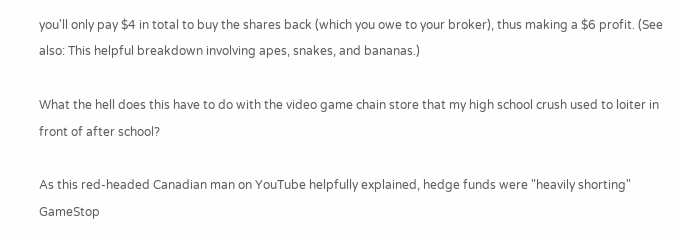you'll only pay $4 in total to buy the shares back (which you owe to your broker), thus making a $6 profit. (See also: This helpful breakdown involving apes, snakes, and bananas.)

What the hell does this have to do with the video game chain store that my high school crush used to loiter in front of after school?

As this red-headed Canadian man on YouTube helpfully explained, hedge funds were "heavily shorting" GameStop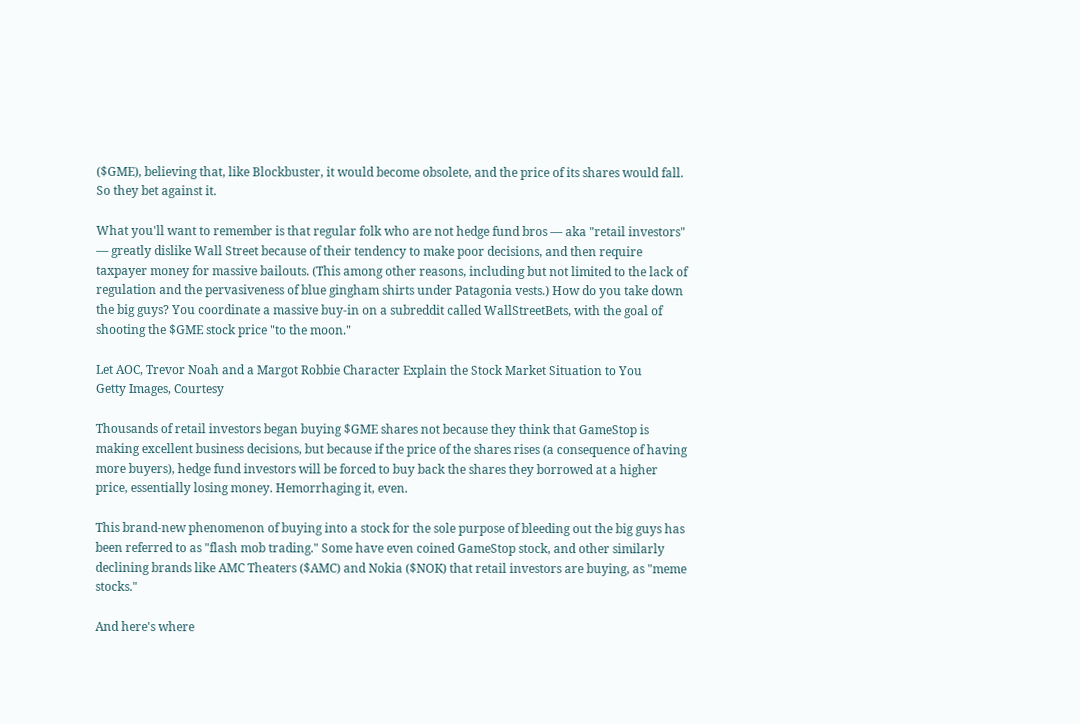($GME), believing that, like Blockbuster, it would become obsolete, and the price of its shares would fall. So they bet against it.

What you'll want to remember is that regular folk who are not hedge fund bros — aka "retail investors" — greatly dislike Wall Street because of their tendency to make poor decisions, and then require taxpayer money for massive bailouts. (This among other reasons, including but not limited to the lack of regulation and the pervasiveness of blue gingham shirts under Patagonia vests.) How do you take down the big guys? You coordinate a massive buy-in on a subreddit called WallStreetBets, with the goal of shooting the $GME stock price "to the moon."

Let AOC, Trevor Noah and a Margot Robbie Character Explain the Stock Market Situation to You
Getty Images, Courtesy

Thousands of retail investors began buying $GME shares not because they think that GameStop is making excellent business decisions, but because if the price of the shares rises (a consequence of having more buyers), hedge fund investors will be forced to buy back the shares they borrowed at a higher price, essentially losing money. Hemorrhaging it, even.

This brand-new phenomenon of buying into a stock for the sole purpose of bleeding out the big guys has been referred to as "flash mob trading." Some have even coined GameStop stock, and other similarly declining brands like AMC Theaters ($AMC) and Nokia ($NOK) that retail investors are buying, as "meme stocks."

And here's where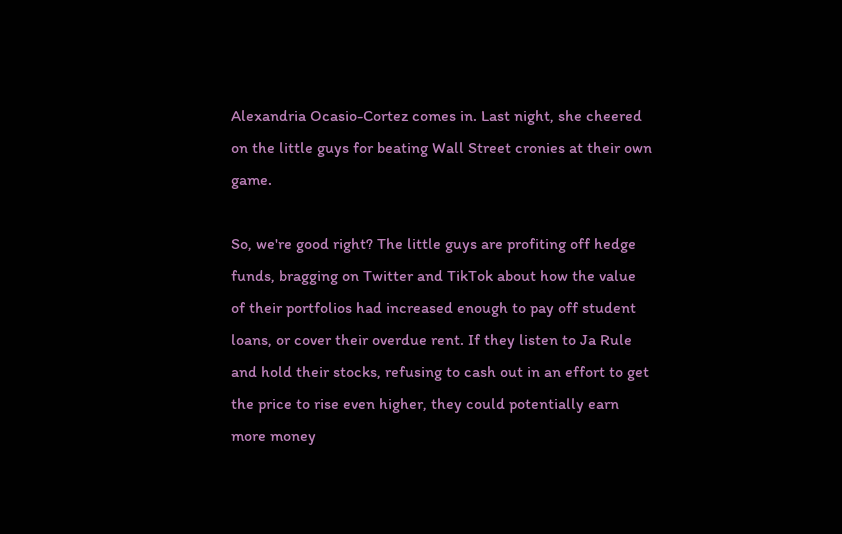Alexandria Ocasio-Cortez comes in. Last night, she cheered on the little guys for beating Wall Street cronies at their own game.

So, we're good right? The little guys are profiting off hedge funds, bragging on Twitter and TikTok about how the value of their portfolios had increased enough to pay off student loans, or cover their overdue rent. If they listen to Ja Rule and hold their stocks, refusing to cash out in an effort to get the price to rise even higher, they could potentially earn more money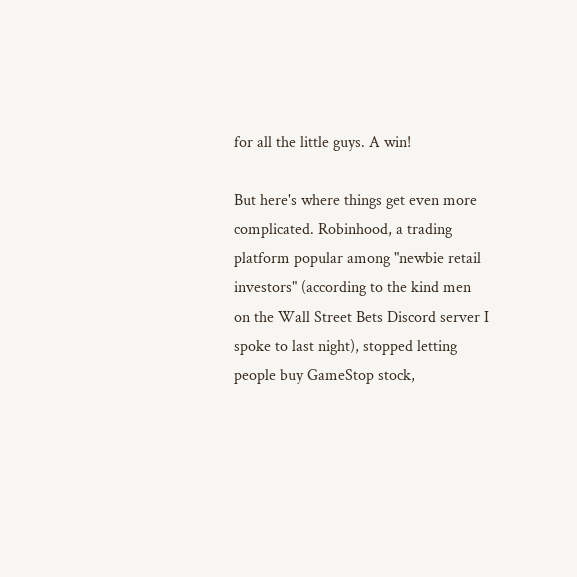for all the little guys. A win!

But here's where things get even more complicated. Robinhood, a trading platform popular among "newbie retail investors" (according to the kind men on the Wall Street Bets Discord server I spoke to last night), stopped letting people buy GameStop stock,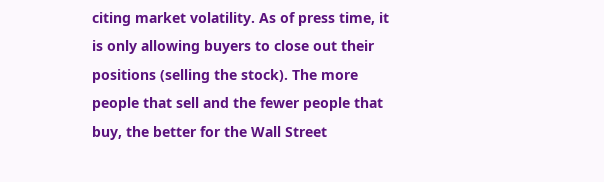citing market volatility. As of press time, it is only allowing buyers to close out their positions (selling the stock). The more people that sell and the fewer people that buy, the better for the Wall Street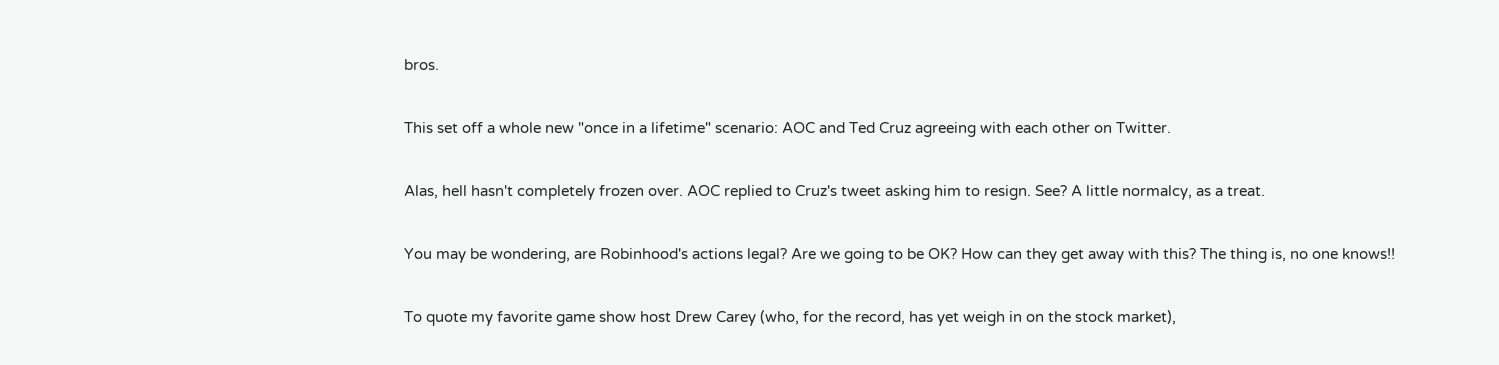bros.

This set off a whole new "once in a lifetime" scenario: AOC and Ted Cruz agreeing with each other on Twitter.

Alas, hell hasn't completely frozen over. AOC replied to Cruz's tweet asking him to resign. See? A little normalcy, as a treat.

You may be wondering, are Robinhood's actions legal? Are we going to be OK? How can they get away with this? The thing is, no one knows!!

To quote my favorite game show host Drew Carey (who, for the record, has yet weigh in on the stock market),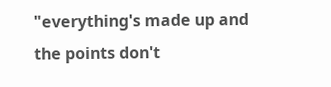"everything's made up and the points don't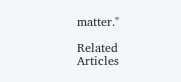matter."

Related Articles